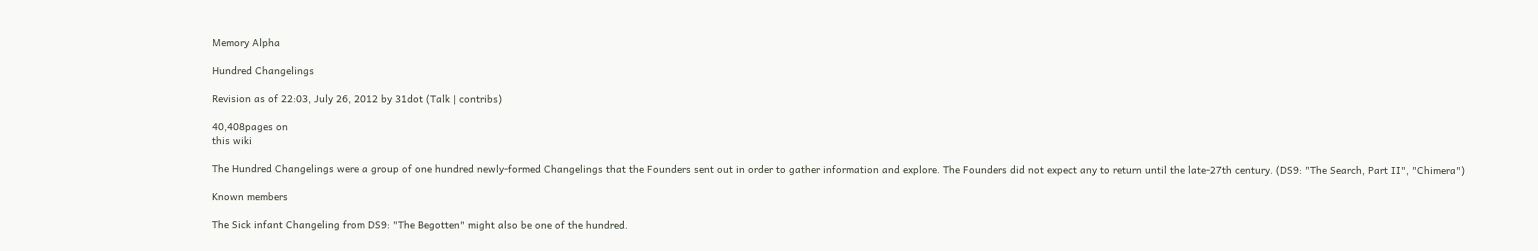Memory Alpha

Hundred Changelings

Revision as of 22:03, July 26, 2012 by 31dot (Talk | contribs)

40,408pages on
this wiki

The Hundred Changelings were a group of one hundred newly-formed Changelings that the Founders sent out in order to gather information and explore. The Founders did not expect any to return until the late-27th century. (DS9: "The Search, Part II", "Chimera")

Known members

The Sick infant Changeling from DS9: "The Begotten" might also be one of the hundred.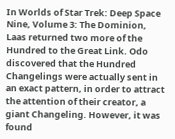In Worlds of Star Trek: Deep Space Nine, Volume 3: The Dominion, Laas returned two more of the Hundred to the Great Link. Odo discovered that the Hundred Changelings were actually sent in an exact pattern, in order to attract the attention of their creator, a giant Changeling. However, it was found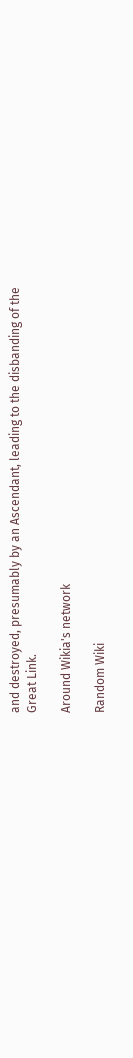and destroyed, presumably by an Ascendant, leading to the disbanding of the Great Link.

Around Wikia's network

Random Wiki